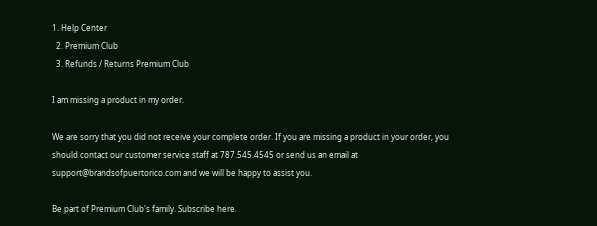1. Help Center
  2. Premium Club
  3. Refunds / Returns Premium Club

I am missing a product in my order.

We are sorry that you did not receive your complete order. If you are missing a product in your order, you should contact our customer service staff at 787.545.4545 or send us an email at support@brandsofpuertorico.com and we will be happy to assist you.

Be part of Premium Club's family. Subscribe here.